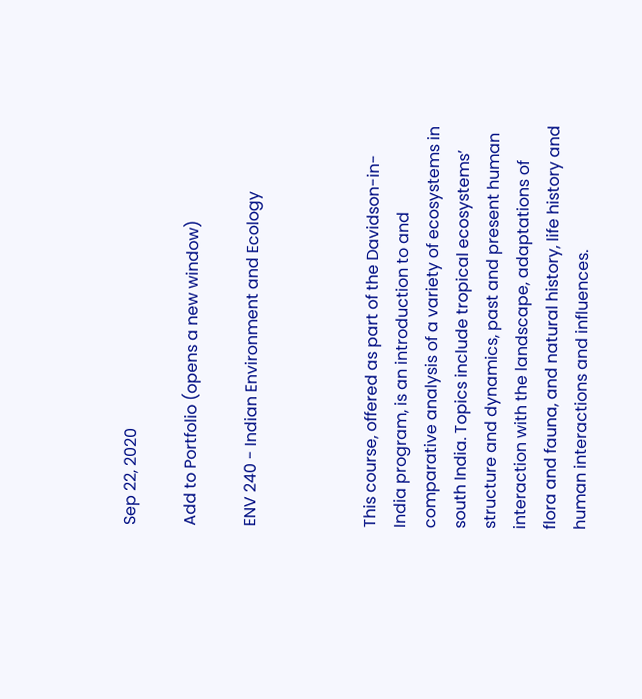Sep 22, 2020

Add to Portfolio (opens a new window)

ENV 240 - Indian Environment and Ecology



This course, offered as part of the Davidson-in-India program, is an introduction to and comparative analysis of a variety of ecosystems in south India. Topics include tropical ecosystems’ structure and dynamics, past and present human interaction with the landscape, adaptations of flora and fauna, and natural history, life history and human interactions and influences.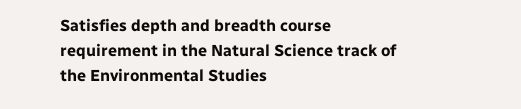Satisfies depth and breadth course requirement in the Natural Science track of the Environmental Studies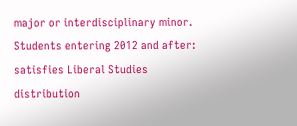major or interdisciplinary minor.
Students entering 2012 and after: satisfies Liberal Studies distribution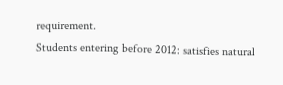requirement.
Students entering before 2012: satisfies natural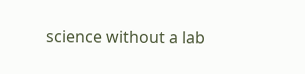science without a lab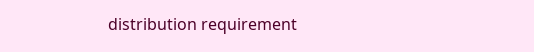distribution requirement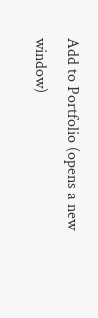Add to Portfolio (opens a new window)